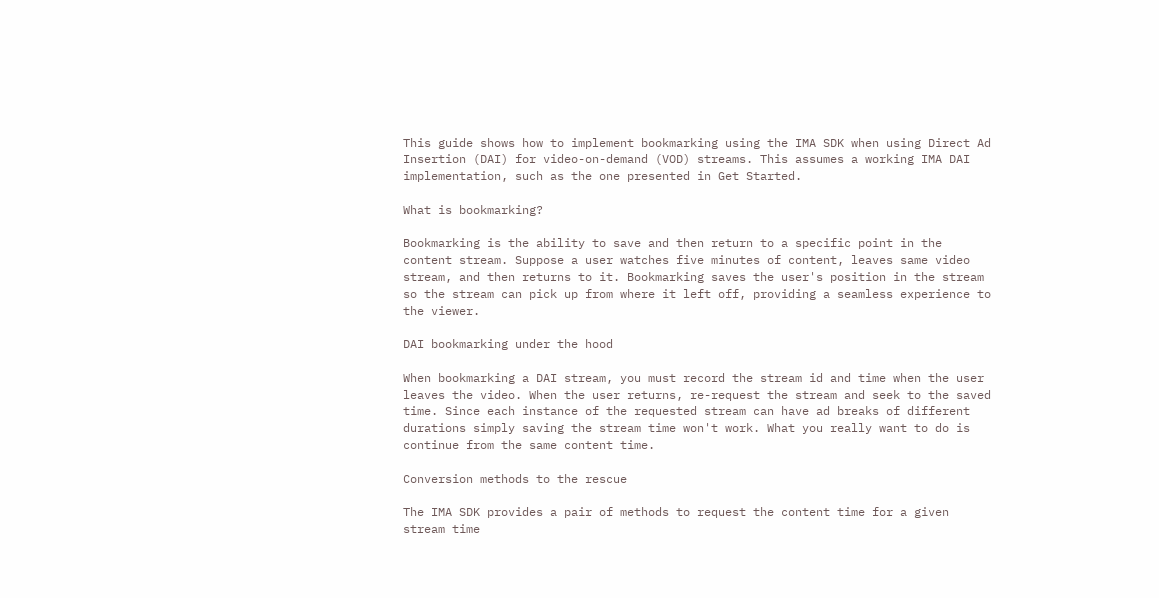This guide shows how to implement bookmarking using the IMA SDK when using Direct Ad Insertion (DAI) for video-on-demand (VOD) streams. This assumes a working IMA DAI implementation, such as the one presented in Get Started.

What is bookmarking?

Bookmarking is the ability to save and then return to a specific point in the content stream. Suppose a user watches five minutes of content, leaves same video stream, and then returns to it. Bookmarking saves the user's position in the stream so the stream can pick up from where it left off, providing a seamless experience to the viewer.

DAI bookmarking under the hood

When bookmarking a DAI stream, you must record the stream id and time when the user leaves the video. When the user returns, re-request the stream and seek to the saved time. Since each instance of the requested stream can have ad breaks of different durations simply saving the stream time won't work. What you really want to do is continue from the same content time.

Conversion methods to the rescue

The IMA SDK provides a pair of methods to request the content time for a given stream time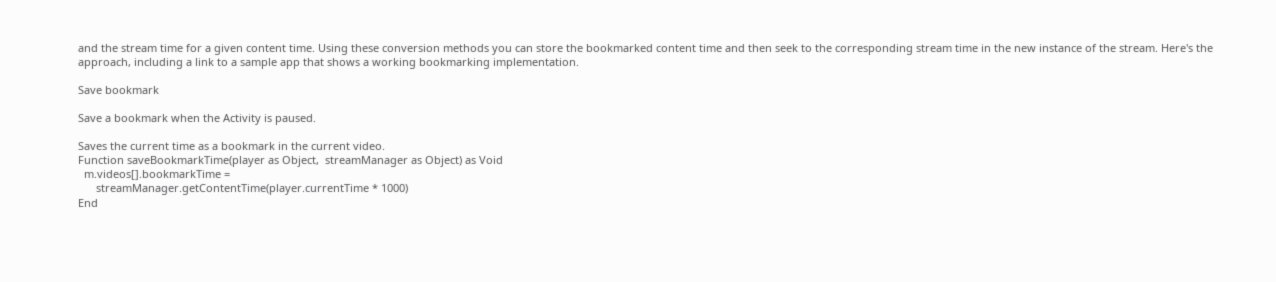and the stream time for a given content time. Using these conversion methods you can store the bookmarked content time and then seek to the corresponding stream time in the new instance of the stream. Here's the approach, including a link to a sample app that shows a working bookmarking implementation.

Save bookmark

Save a bookmark when the Activity is paused.

Saves the current time as a bookmark in the current video.
Function saveBookmarkTime(player as Object,  streamManager as Object) as Void
  m.videos[].bookmarkTime =
      streamManager.getContentTime(player.currentTime * 1000)
End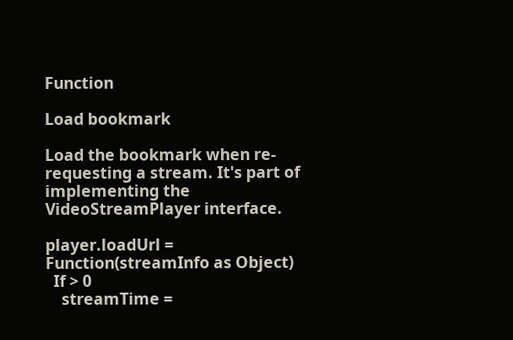Function

Load bookmark

Load the bookmark when re-requesting a stream. It's part of implementing the VideoStreamPlayer interface.

player.loadUrl = Function(streamInfo as Object)
  If > 0
    streamTime =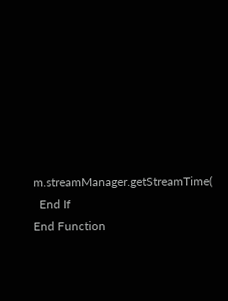m.streamManager.getStreamTime(
  End If
End Function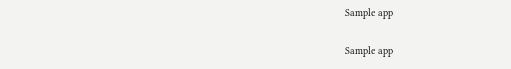Sample app

Sample app